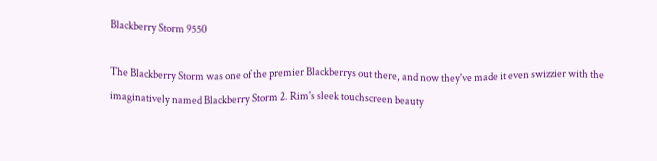Blackberry Storm 9550

The Blackberry Storm was one of the premier Blackberrys out there, and now they've made it even swizzier with the imaginatively named Blackberry Storm 2. Rim's sleek touchscreen beauty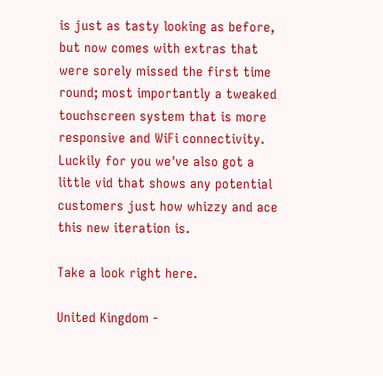is just as tasty looking as before, but now comes with extras that were sorely missed the first time round; most importantly a tweaked touchscreen system that is more responsive and WiFi connectivity. Luckily for you we've also got a little vid that shows any potential customers just how whizzy and ace this new iteration is.

Take a look right here.

United Kingdom -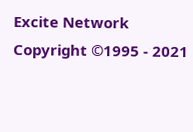Excite Network Copyright ©1995 - 2021